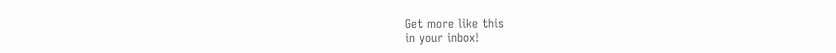Get more like this
in your inbox!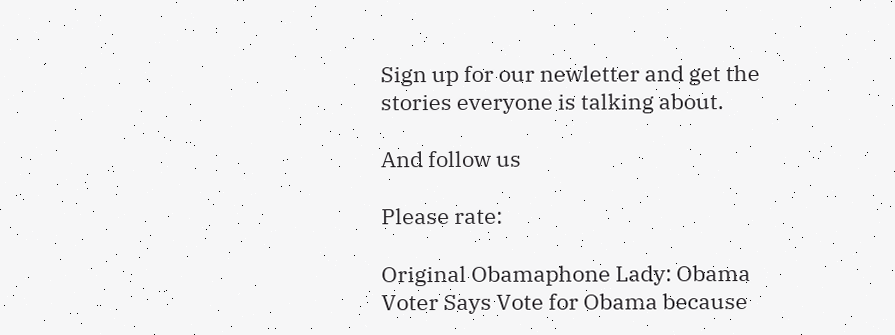Sign up for our newletter and get the stories everyone is talking about.

And follow us

Please rate:

Original Obamaphone Lady: Obama Voter Says Vote for Obama because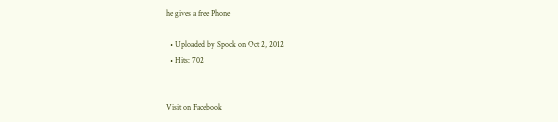he gives a free Phone

  • Uploaded by Spock on Oct 2, 2012
  • Hits: 702


Visit on Facebook